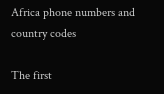Africa phone numbers and country codes

The first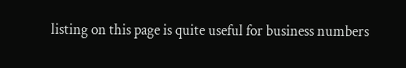listing on this page is quite useful for business numbers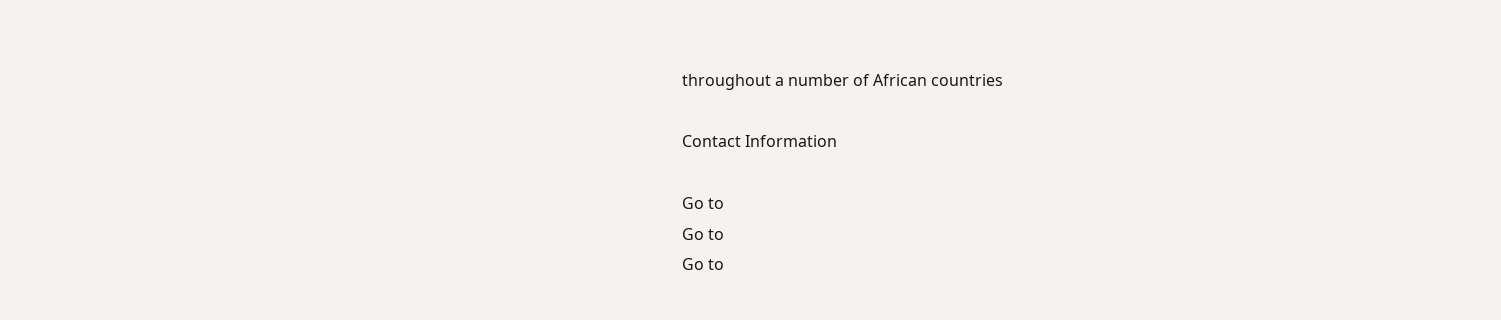throughout a number of African countries

Contact Information

Go to
Go to
Go to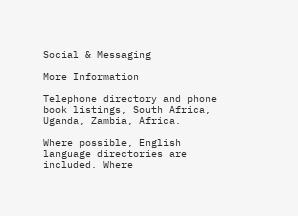Social & Messaging

More Information

Telephone directory and phone book listings, South Africa, Uganda, Zambia, Africa.

Where possible, English language directories are included. Where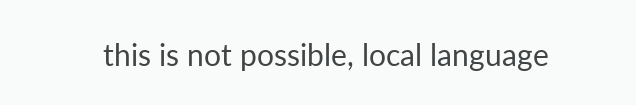this is not possible, local language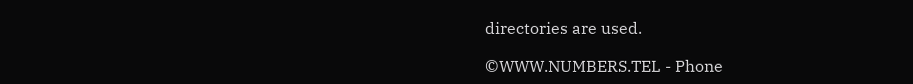directories are used.

©WWW.NUMBERS.TEL - Phone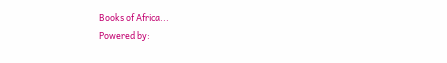Books of Africa...
Powered by: